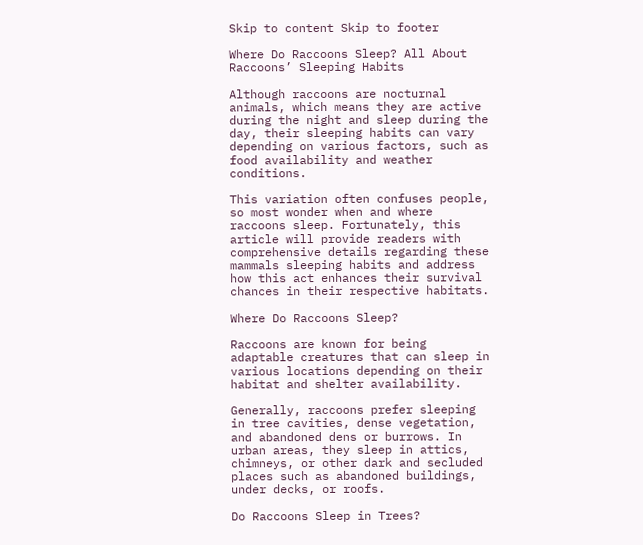Skip to content Skip to footer

Where Do Raccoons Sleep? All About Raccoons’ Sleeping Habits

Although raccoons are nocturnal animals, which means they are active during the night and sleep during the day, their sleeping habits can vary depending on various factors, such as food availability and weather conditions.

This variation often confuses people, so most wonder when and where raccoons sleep. Fortunately, this article will provide readers with comprehensive details regarding these mammals sleeping habits and address how this act enhances their survival chances in their respective habitats.

Where Do Raccoons Sleep?

Raccoons are known for being adaptable creatures that can sleep in various locations depending on their habitat and shelter availability.

Generally, raccoons prefer sleeping in tree cavities, dense vegetation, and abandoned dens or burrows. In urban areas, they sleep in attics, chimneys, or other dark and secluded places such as abandoned buildings, under decks, or roofs.

Do Raccoons Sleep in Trees?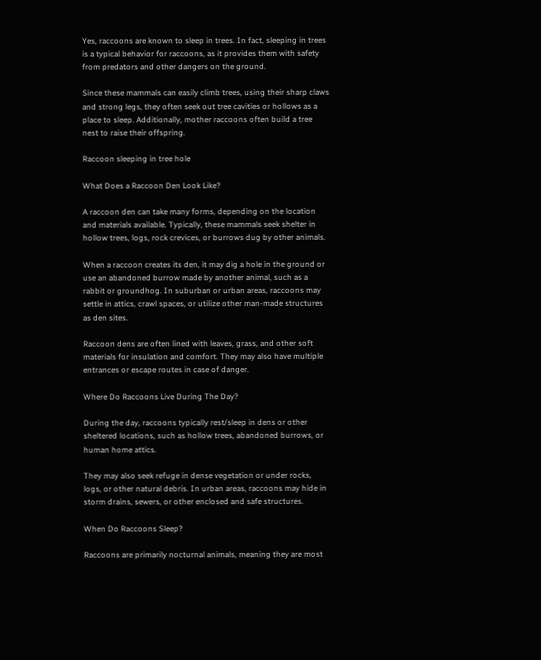Yes, raccoons are known to sleep in trees. In fact, sleeping in trees is a typical behavior for raccoons, as it provides them with safety from predators and other dangers on the ground.

Since these mammals can easily climb trees, using their sharp claws and strong legs, they often seek out tree cavities or hollows as a place to sleep. Additionally, mother raccoons often build a tree nest to raise their offspring.

Raccoon sleeping in tree hole

What Does a Raccoon Den Look Like?

A raccoon den can take many forms, depending on the location and materials available. Typically, these mammals seek shelter in hollow trees, logs, rock crevices, or burrows dug by other animals.

When a raccoon creates its den, it may dig a hole in the ground or use an abandoned burrow made by another animal, such as a rabbit or groundhog. In suburban or urban areas, raccoons may settle in attics, crawl spaces, or utilize other man-made structures as den sites.

Raccoon dens are often lined with leaves, grass, and other soft materials for insulation and comfort. They may also have multiple entrances or escape routes in case of danger.

Where Do Raccoons Live During The Day?

During the day, raccoons typically rest/sleep in dens or other sheltered locations, such as hollow trees, abandoned burrows, or human home attics.

They may also seek refuge in dense vegetation or under rocks, logs, or other natural debris. In urban areas, raccoons may hide in storm drains, sewers, or other enclosed and safe structures.

When Do Raccoons Sleep?

Raccoons are primarily nocturnal animals, meaning they are most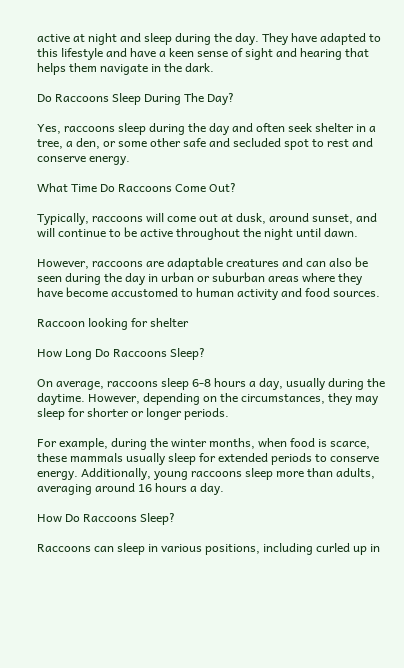active at night and sleep during the day. They have adapted to this lifestyle and have a keen sense of sight and hearing that helps them navigate in the dark.

Do Raccoons Sleep During The Day?

Yes, raccoons sleep during the day and often seek shelter in a tree, a den, or some other safe and secluded spot to rest and conserve energy.

What Time Do Raccoons Come Out?

Typically, raccoons will come out at dusk, around sunset, and will continue to be active throughout the night until dawn.

However, raccoons are adaptable creatures and can also be seen during the day in urban or suburban areas where they have become accustomed to human activity and food sources.

Raccoon looking for shelter

How Long Do Raccoons Sleep?

On average, raccoons sleep 6-8 hours a day, usually during the daytime. However, depending on the circumstances, they may sleep for shorter or longer periods.

For example, during the winter months, when food is scarce, these mammals usually sleep for extended periods to conserve energy. Additionally, young raccoons sleep more than adults, averaging around 16 hours a day.

How Do Raccoons Sleep?

Raccoons can sleep in various positions, including curled up in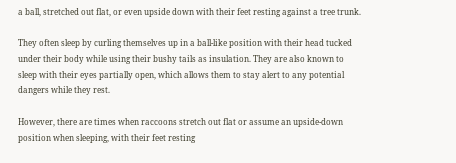a ball, stretched out flat, or even upside down with their feet resting against a tree trunk.

They often sleep by curling themselves up in a ball-like position with their head tucked under their body while using their bushy tails as insulation. They are also known to sleep with their eyes partially open, which allows them to stay alert to any potential dangers while they rest.

However, there are times when raccoons stretch out flat or assume an upside-down position when sleeping, with their feet resting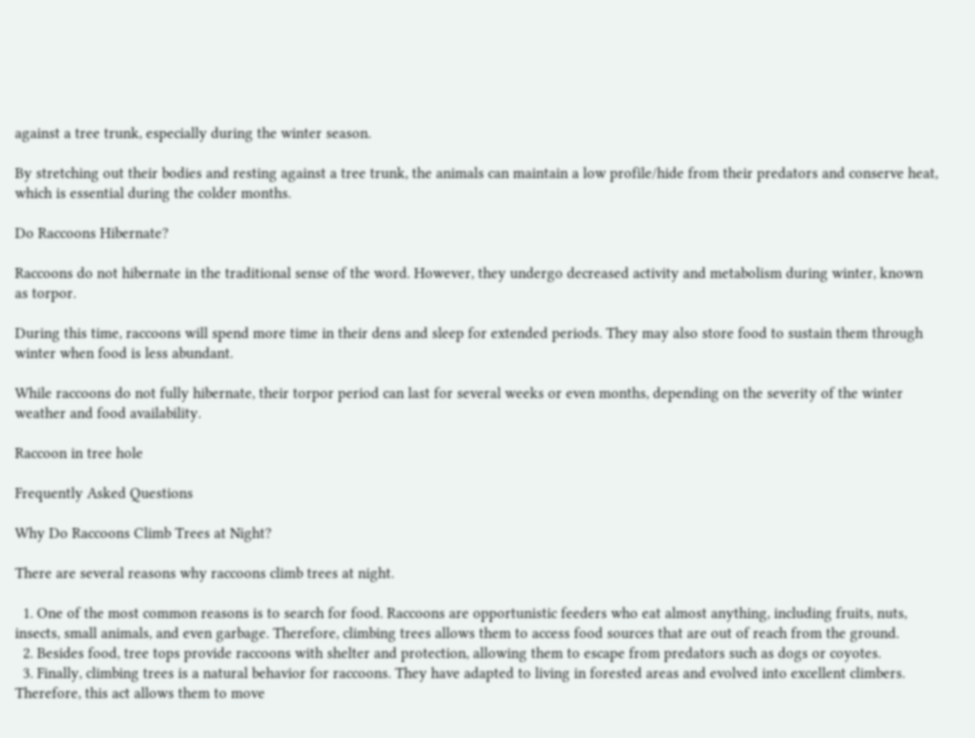against a tree trunk, especially during the winter season.

By stretching out their bodies and resting against a tree trunk, the animals can maintain a low profile/hide from their predators and conserve heat, which is essential during the colder months.

Do Raccoons Hibernate?

Raccoons do not hibernate in the traditional sense of the word. However, they undergo decreased activity and metabolism during winter, known as torpor.

During this time, raccoons will spend more time in their dens and sleep for extended periods. They may also store food to sustain them through winter when food is less abundant.

While raccoons do not fully hibernate, their torpor period can last for several weeks or even months, depending on the severity of the winter weather and food availability.

Raccoon in tree hole

Frequently Asked Questions

Why Do Raccoons Climb Trees at Night?

There are several reasons why raccoons climb trees at night.

  1. One of the most common reasons is to search for food. Raccoons are opportunistic feeders who eat almost anything, including fruits, nuts, insects, small animals, and even garbage. Therefore, climbing trees allows them to access food sources that are out of reach from the ground.
  2. Besides food, tree tops provide raccoons with shelter and protection, allowing them to escape from predators such as dogs or coyotes.
  3. Finally, climbing trees is a natural behavior for raccoons. They have adapted to living in forested areas and evolved into excellent climbers. Therefore, this act allows them to move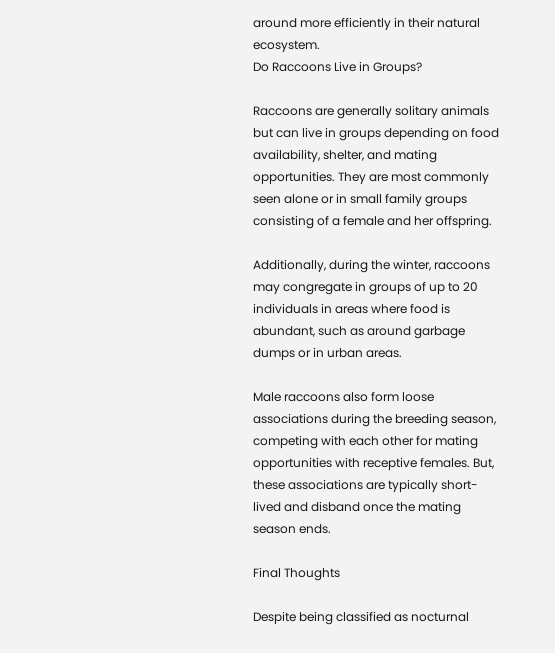around more efficiently in their natural ecosystem.
Do Raccoons Live in Groups?

Raccoons are generally solitary animals but can live in groups depending on food availability, shelter, and mating opportunities. They are most commonly seen alone or in small family groups consisting of a female and her offspring.

Additionally, during the winter, raccoons may congregate in groups of up to 20 individuals in areas where food is abundant, such as around garbage dumps or in urban areas.

Male raccoons also form loose associations during the breeding season, competing with each other for mating opportunities with receptive females. But, these associations are typically short-lived and disband once the mating season ends.

Final Thoughts

Despite being classified as nocturnal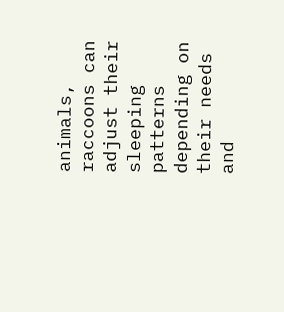animals, raccoons can adjust their sleeping patterns depending on their needs and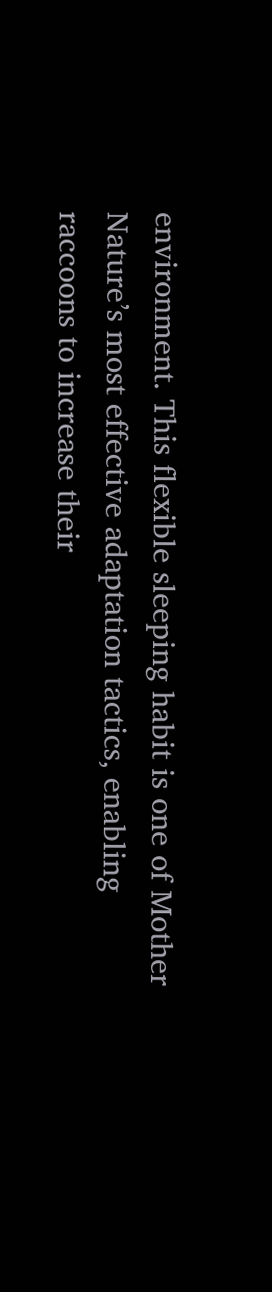environment. This flexible sleeping habit is one of Mother Nature’s most effective adaptation tactics, enabling raccoons to increase their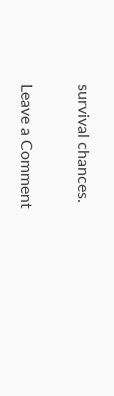survival chances.

Leave a Comment